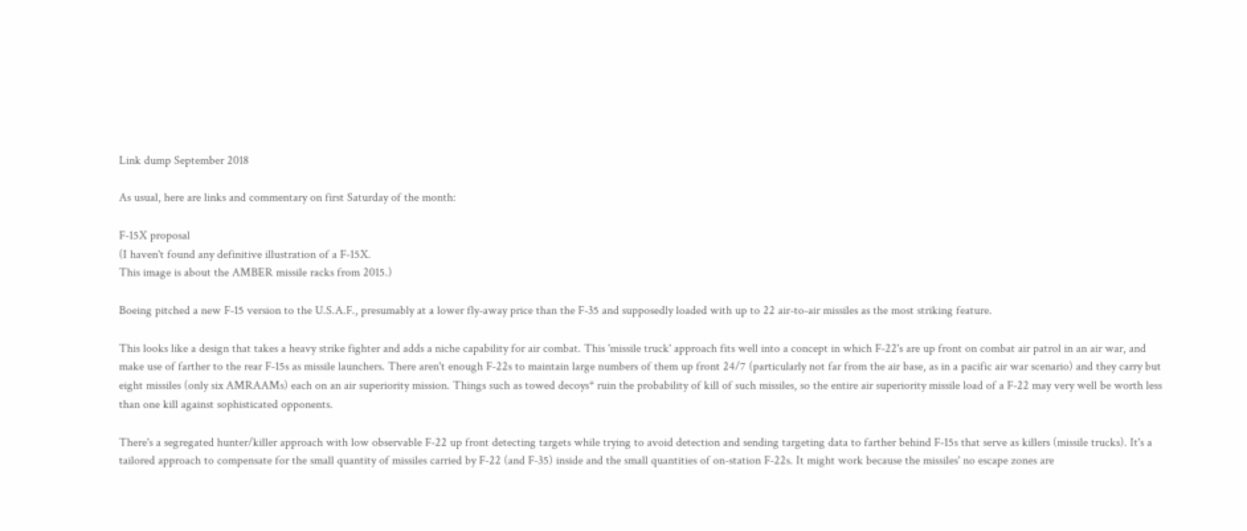Link dump September 2018

As usual, here are links and commentary on first Saturday of the month:

F-15X proposal
(I haven't found any definitive illustration of a F-15X.
This image is about the AMBER missile racks from 2015.)

Boeing pitched a new F-15 version to the U.S.A.F., presumably at a lower fly-away price than the F-35 and supposedly loaded with up to 22 air-to-air missiles as the most striking feature.

This looks like a design that takes a heavy strike fighter and adds a niche capability for air combat. This 'missile truck' approach fits well into a concept in which F-22's are up front on combat air patrol in an air war, and make use of farther to the rear F-15s as missile launchers. There aren't enough F-22s to maintain large numbers of them up front 24/7 (particularly not far from the air base, as in a pacific air war scenario) and they carry but eight missiles (only six AMRAAMs) each on an air superiority mission. Things such as towed decoys* ruin the probability of kill of such missiles, so the entire air superiority missile load of a F-22 may very well be worth less than one kill against sophisticated opponents.

There's a segregated hunter/killer approach with low observable F-22 up front detecting targets while trying to avoid detection and sending targeting data to farther behind F-15s that serve as killers (missile trucks). It's a tailored approach to compensate for the small quantity of missiles carried by F-22 (and F-35) inside and the small quantities of on-station F-22s. It might work because the missiles' no escape zones are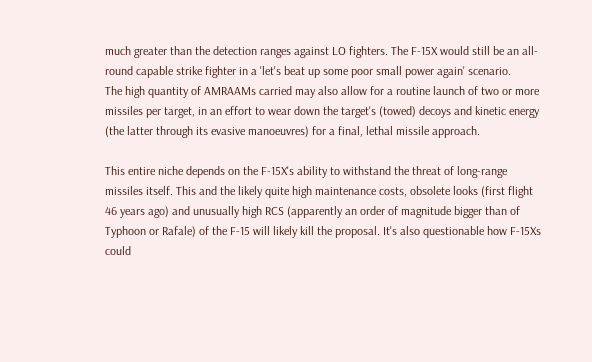much greater than the detection ranges against LO fighters. The F-15X would still be an all-round capable strike fighter in a 'let's beat up some poor small power again' scenario.
The high quantity of AMRAAMs carried may also allow for a routine launch of two or more missiles per target, in an effort to wear down the target's (towed) decoys and kinetic energy (the latter through its evasive manoeuvres) for a final, lethal missile approach.

This entire niche depends on the F-15X's ability to withstand the threat of long-range missiles itself. This and the likely quite high maintenance costs, obsolete looks (first flight 46 years ago) and unusually high RCS (apparently an order of magnitude bigger than of Typhoon or Rafale) of the F-15 will likely kill the proposal. It's also questionable how F-15Xs could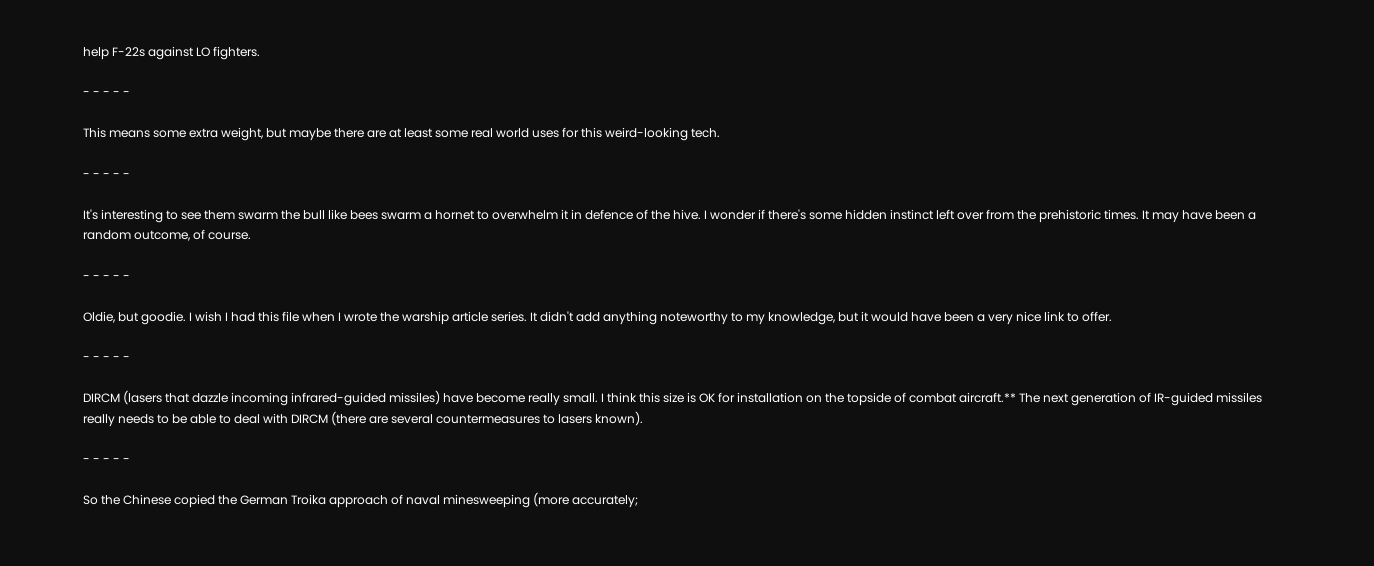help F-22s against LO fighters.

- - - - -

This means some extra weight, but maybe there are at least some real world uses for this weird-looking tech.

- - - - -

It's interesting to see them swarm the bull like bees swarm a hornet to overwhelm it in defence of the hive. I wonder if there's some hidden instinct left over from the prehistoric times. It may have been a random outcome, of course.

- - - - -

Oldie, but goodie. I wish I had this file when I wrote the warship article series. It didn't add anything noteworthy to my knowledge, but it would have been a very nice link to offer.

- - - - -

DIRCM (lasers that dazzle incoming infrared-guided missiles) have become really small. I think this size is OK for installation on the topside of combat aircraft.** The next generation of IR-guided missiles really needs to be able to deal with DIRCM (there are several countermeasures to lasers known).

- - - - -

So the Chinese copied the German Troika approach of naval minesweeping (more accurately;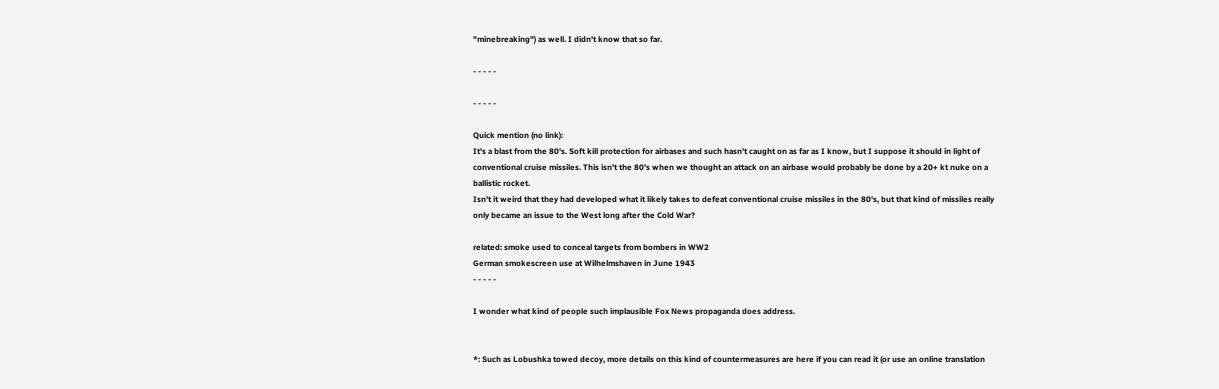"minebreaking") as well. I didn't know that so far.

- - - - -

- - - - -

Quick mention (no link):
It's a blast from the 80's. Soft kill protection for airbases and such hasn't caught on as far as I know, but I suppose it should in light of conventional cruise missiles. This isn't the 80's when we thought an attack on an airbase would probably be done by a 20+ kt nuke on a ballistic rocket.
Isn't it weird that they had developed what it likely takes to defeat conventional cruise missiles in the 80's, but that kind of missiles really only became an issue to the West long after the Cold War?

related: smoke used to conceal targets from bombers in WW2
German smokescreen use at Wilhelmshaven in June 1943
- - - - -

I wonder what kind of people such implausible Fox News propaganda does address.


*: Such as Lobushka towed decoy, more details on this kind of countermeasures are here if you can read it (or use an online translation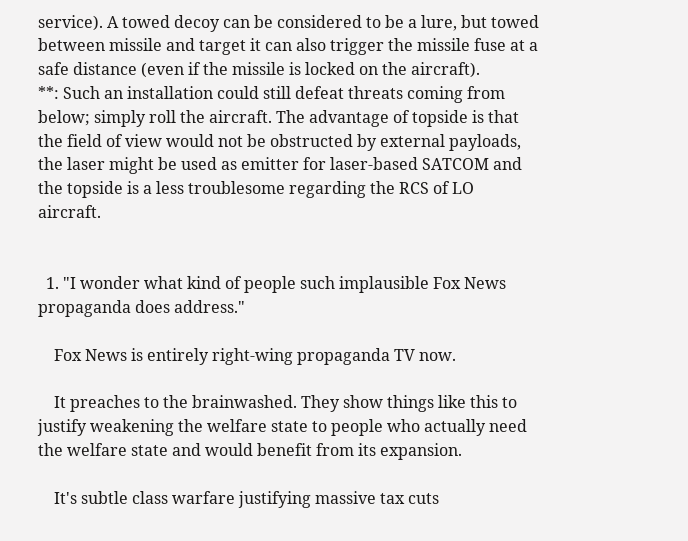service). A towed decoy can be considered to be a lure, but towed between missile and target it can also trigger the missile fuse at a safe distance (even if the missile is locked on the aircraft).
**: Such an installation could still defeat threats coming from below; simply roll the aircraft. The advantage of topside is that the field of view would not be obstructed by external payloads, the laser might be used as emitter for laser-based SATCOM and the topside is a less troublesome regarding the RCS of LO aircraft.


  1. "I wonder what kind of people such implausible Fox News propaganda does address."

    Fox News is entirely right-wing propaganda TV now.

    It preaches to the brainwashed. They show things like this to justify weakening the welfare state to people who actually need the welfare state and would benefit from its expansion.

    It's subtle class warfare justifying massive tax cuts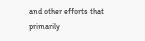and other efforts that primarily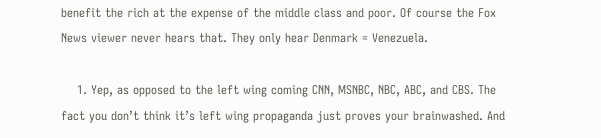benefit the rich at the expense of the middle class and poor. Of course the Fox News viewer never hears that. They only hear Denmark = Venezuela.

    1. Yep, as opposed to the left wing coming CNN, MSNBC, NBC, ABC, and CBS. The fact you don’t think it’s left wing propaganda just proves your brainwashed. And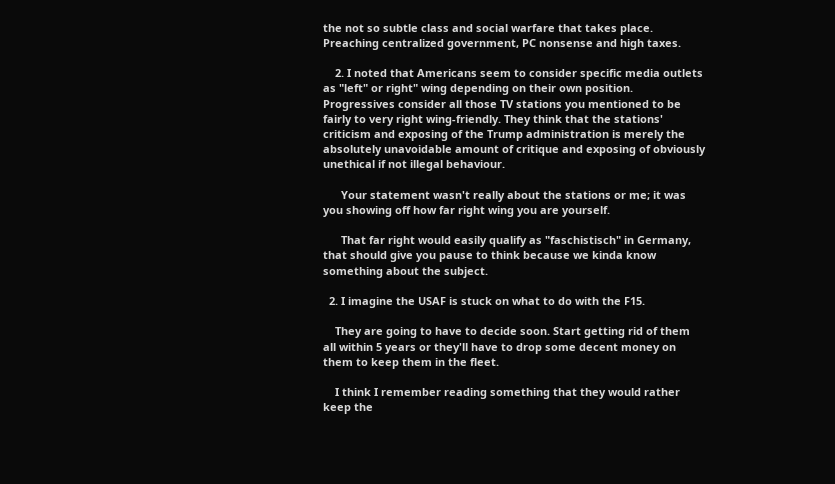the not so subtle class and social warfare that takes place. Preaching centralized government, PC nonsense and high taxes.

    2. I noted that Americans seem to consider specific media outlets as "left" or right" wing depending on their own position. Progressives consider all those TV stations you mentioned to be fairly to very right wing-friendly. They think that the stations' criticism and exposing of the Trump administration is merely the absolutely unavoidable amount of critique and exposing of obviously unethical if not illegal behaviour.

      Your statement wasn't really about the stations or me; it was you showing off how far right wing you are yourself.

      That far right would easily qualify as "faschistisch" in Germany, that should give you pause to think because we kinda know something about the subject.

  2. I imagine the USAF is stuck on what to do with the F15.

    They are going to have to decide soon. Start getting rid of them all within 5 years or they'll have to drop some decent money on them to keep them in the fleet.

    I think I remember reading something that they would rather keep the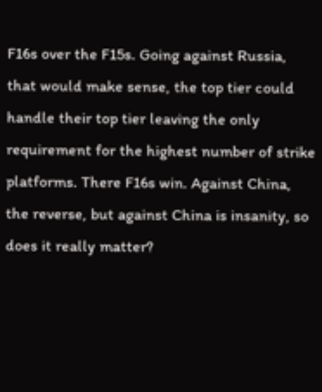F16s over the F15s. Going against Russia, that would make sense, the top tier could handle their top tier leaving the only requirement for the highest number of strike platforms. There F16s win. Against China, the reverse, but against China is insanity, so does it really matter?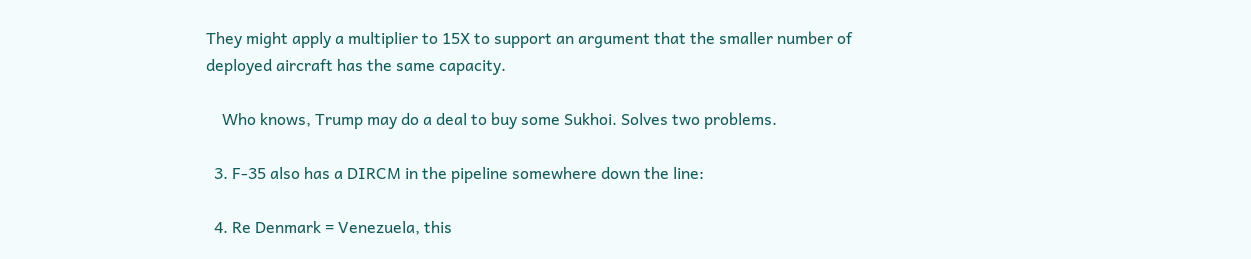They might apply a multiplier to 15X to support an argument that the smaller number of deployed aircraft has the same capacity.

    Who knows, Trump may do a deal to buy some Sukhoi. Solves two problems.

  3. F-35 also has a DIRCM in the pipeline somewhere down the line:

  4. Re Denmark = Venezuela, this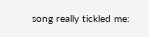song really tickled me: